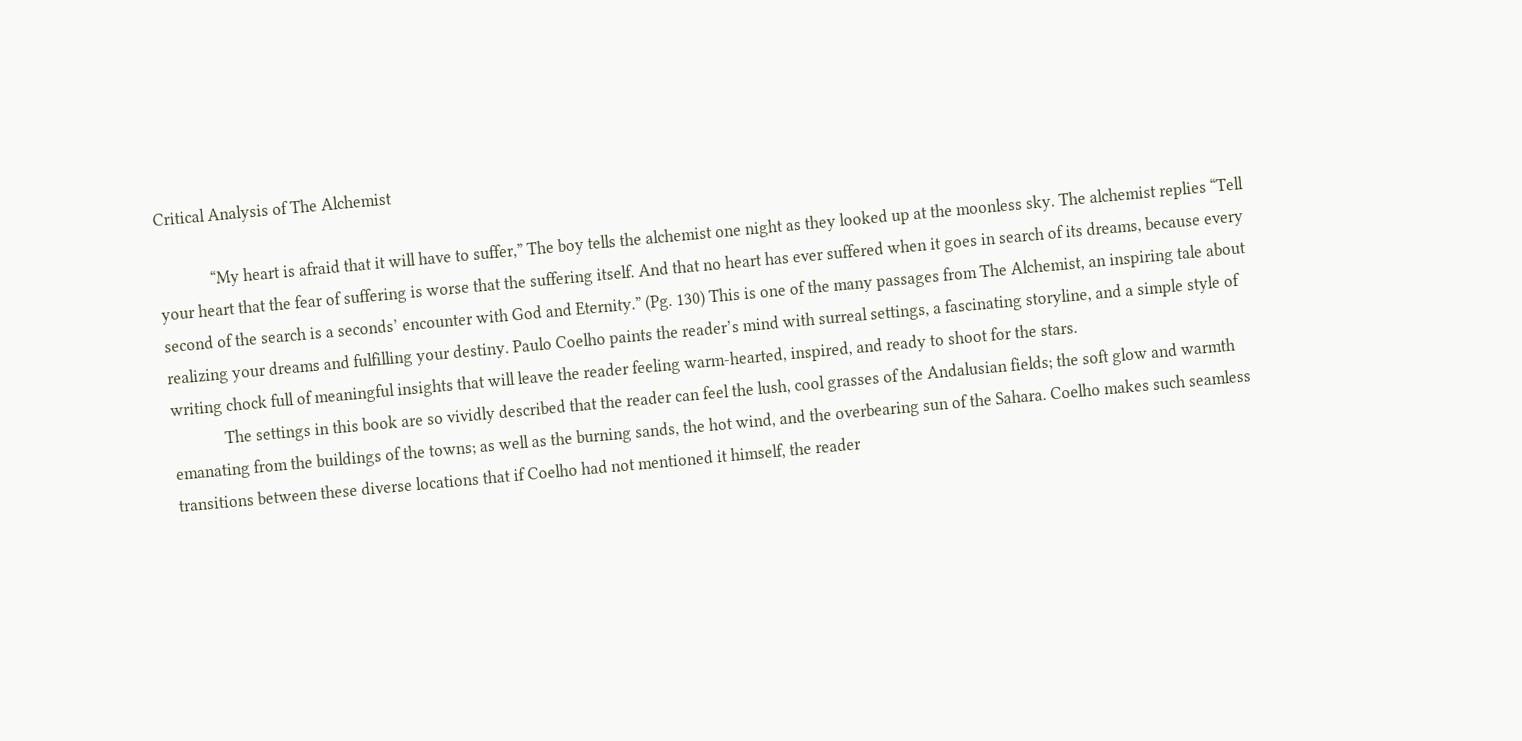Critical Analysis of The Alchemist

             “My heart is afraid that it will have to suffer,” The boy tells the alchemist one night as they looked up at the moonless sky. The alchemist replies “Tell your heart that the fear of suffering is worse that the suffering itself. And that no heart has ever suffered when it goes in search of its dreams, because every second of the search is a seconds’ encounter with God and Eternity.” (Pg. 130) This is one of the many passages from The Alchemist, an inspiring tale about realizing your dreams and fulfilling your destiny. Paulo Coelho paints the reader’s mind with surreal settings, a fascinating storyline, and a simple style of writing chock full of meaningful insights that will leave the reader feeling warm-hearted, inspired, and ready to shoot for the stars.
             The settings in this book are so vividly described that the reader can feel the lush, cool grasses of the Andalusian fields; the soft glow and warmth emanating from the buildings of the towns; as well as the burning sands, the hot wind, and the overbearing sun of the Sahara. Coelho makes such seamless transitions between these diverse locations that if Coelho had not mentioned it himself, the reader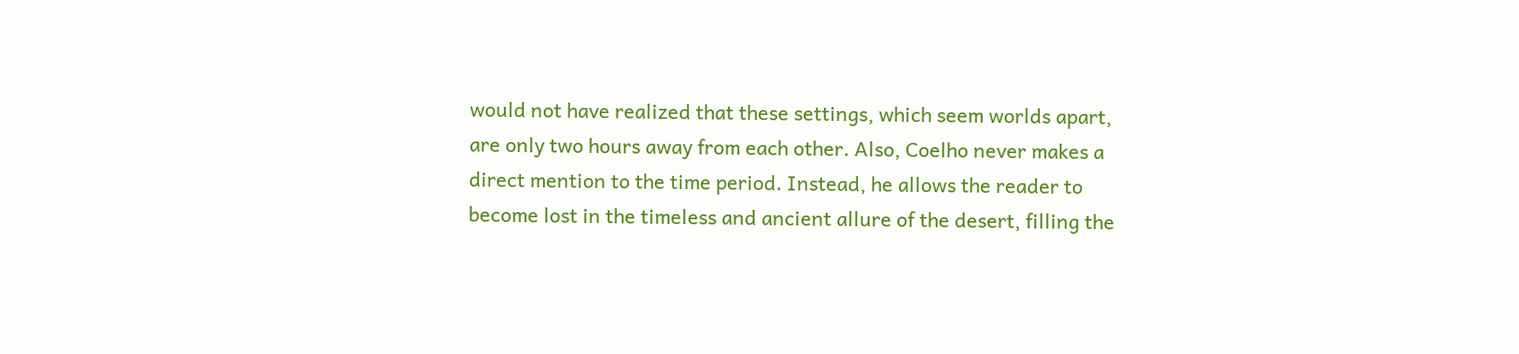would not have realized that these settings, which seem worlds apart, are only two hours away from each other. Also, Coelho never makes a direct mention to the time period. Instead, he allows the reader to become lost in the timeless and ancient allure of the desert, filling the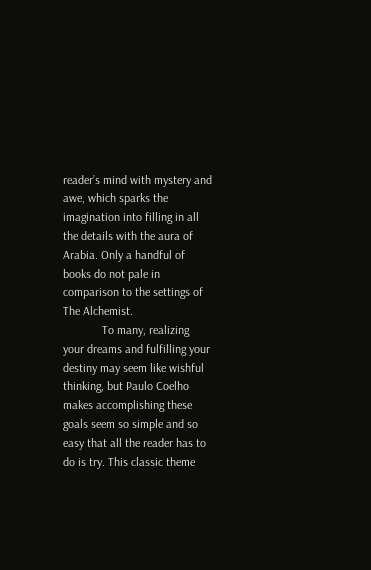reader’s mind with mystery and awe, which sparks the imagination into filling in all the details with the aura of Arabia. Only a handful of books do not pale in comparison to the settings of The Alchemist.
             To many, realizing your dreams and fulfilling your destiny may seem like wishful thinking, but Paulo Coelho makes accomplishing these goals seem so simple and so easy that all the reader has to do is try. This classic theme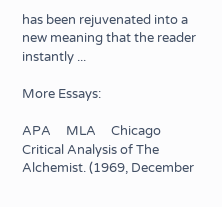has been rejuvenated into a new meaning that the reader instantly ...

More Essays:

APA     MLA     Chicago
Critical Analysis of The Alchemist. (1969, December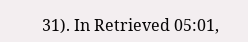31). In Retrieved 05:01,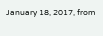January 18, 2017, from